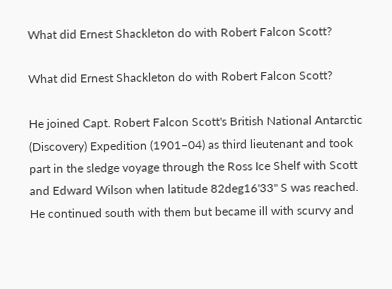What did Ernest Shackleton do with Robert Falcon Scott?

What did Ernest Shackleton do with Robert Falcon Scott?

He joined Capt. Robert Falcon Scott's British National Antarctic (Discovery) Expedition (1901–04) as third lieutenant and took part in the sledge voyage through the Ross Ice Shelf with Scott and Edward Wilson when latitude 82deg16'33" S was reached. He continued south with them but became ill with scurvy and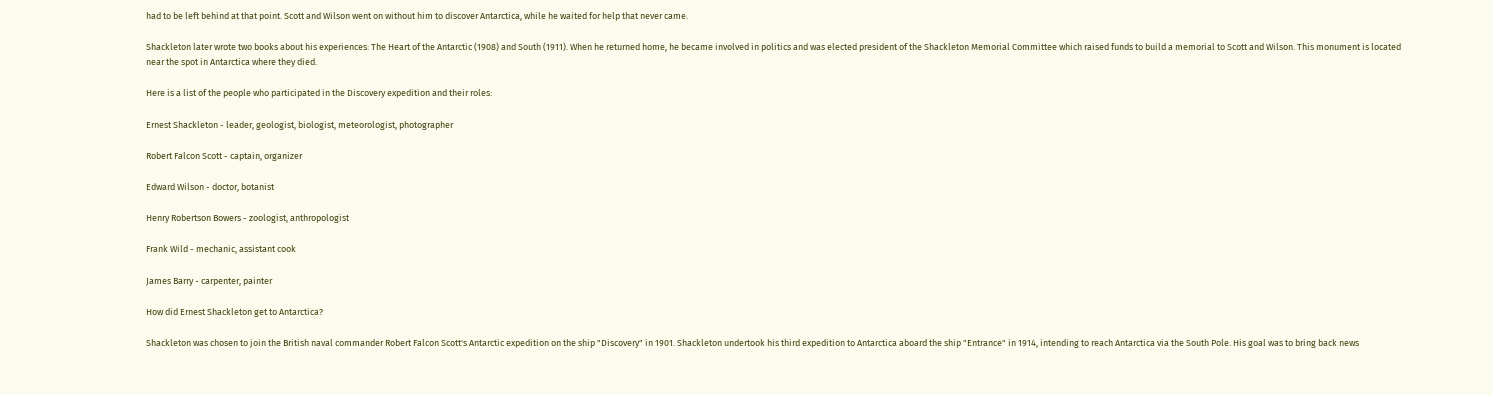had to be left behind at that point. Scott and Wilson went on without him to discover Antarctica, while he waited for help that never came.

Shackleton later wrote two books about his experiences: The Heart of the Antarctic (1908) and South (1911). When he returned home, he became involved in politics and was elected president of the Shackleton Memorial Committee which raised funds to build a memorial to Scott and Wilson. This monument is located near the spot in Antarctica where they died.

Here is a list of the people who participated in the Discovery expedition and their roles:

Ernest Shackleton - leader, geologist, biologist, meteorologist, photographer

Robert Falcon Scott - captain, organizer

Edward Wilson - doctor, botanist

Henry Robertson Bowers - zoologist, anthropologist

Frank Wild - mechanic, assistant cook

James Barry - carpenter, painter

How did Ernest Shackleton get to Antarctica?

Shackleton was chosen to join the British naval commander Robert Falcon Scott's Antarctic expedition on the ship "Discovery" in 1901. Shackleton undertook his third expedition to Antarctica aboard the ship "Entrance" in 1914, intending to reach Antarctica via the South Pole. His goal was to bring back news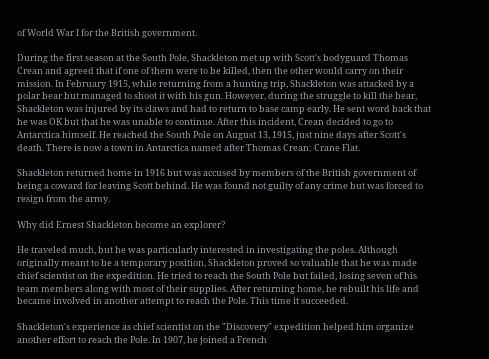of World War I for the British government.

During the first season at the South Pole, Shackleton met up with Scott's bodyguard Thomas Crean and agreed that if one of them were to be killed, then the other would carry on their mission. In February 1915, while returning from a hunting trip, Shackleton was attacked by a polar bear but managed to shoot it with his gun. However, during the struggle to kill the bear, Shackleton was injured by its claws and had to return to base camp early. He sent word back that he was OK but that he was unable to continue. After this incident, Crean decided to go to Antarctica himself. He reached the South Pole on August 13, 1915, just nine days after Scott's death. There is now a town in Antarctica named after Thomas Crean: Crane Flat.

Shackleton returned home in 1916 but was accused by members of the British government of being a coward for leaving Scott behind. He was found not guilty of any crime but was forced to resign from the army.

Why did Ernest Shackleton become an explorer?

He traveled much, but he was particularly interested in investigating the poles. Although originally meant to be a temporary position, Shackleton proved so valuable that he was made chief scientist on the expedition. He tried to reach the South Pole but failed, losing seven of his team members along with most of their supplies. After returning home, he rebuilt his life and became involved in another attempt to reach the Pole. This time it succeeded.

Shackleton's experience as chief scientist on the "Discovery" expedition helped him organize another effort to reach the Pole. In 1907, he joined a French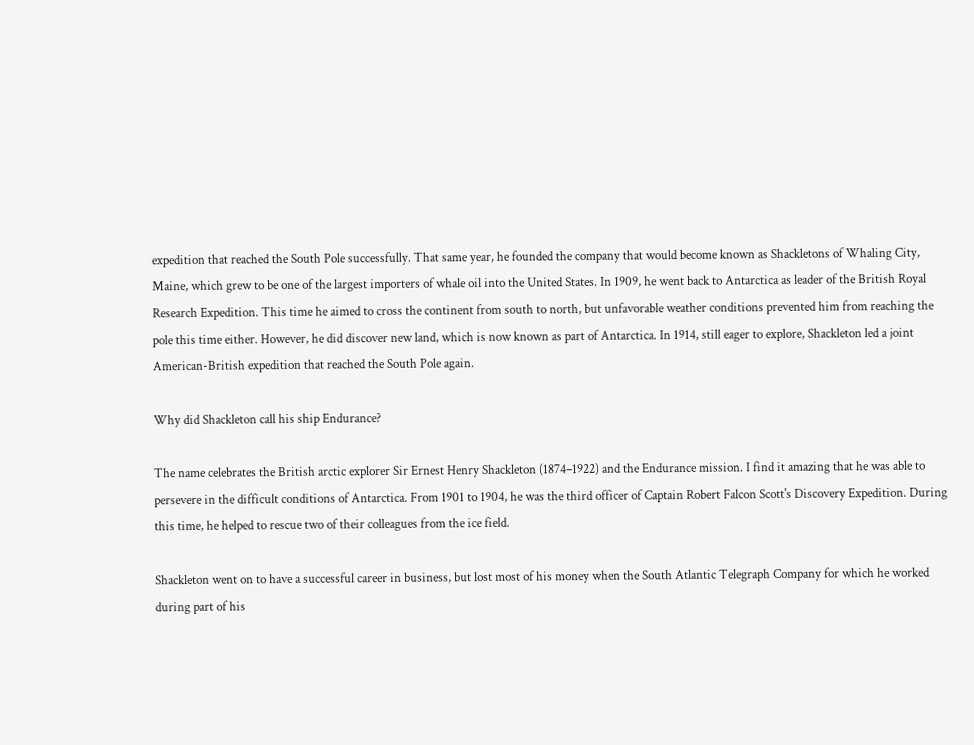expedition that reached the South Pole successfully. That same year, he founded the company that would become known as Shackletons of Whaling City, Maine, which grew to be one of the largest importers of whale oil into the United States. In 1909, he went back to Antarctica as leader of the British Royal Research Expedition. This time he aimed to cross the continent from south to north, but unfavorable weather conditions prevented him from reaching the pole this time either. However, he did discover new land, which is now known as part of Antarctica. In 1914, still eager to explore, Shackleton led a joint American-British expedition that reached the South Pole again.

Why did Shackleton call his ship Endurance?

The name celebrates the British arctic explorer Sir Ernest Henry Shackleton (1874–1922) and the Endurance mission. I find it amazing that he was able to persevere in the difficult conditions of Antarctica. From 1901 to 1904, he was the third officer of Captain Robert Falcon Scott's Discovery Expedition. During this time, he helped to rescue two of their colleagues from the ice field.

Shackleton went on to have a successful career in business, but lost most of his money when the South Atlantic Telegraph Company for which he worked during part of his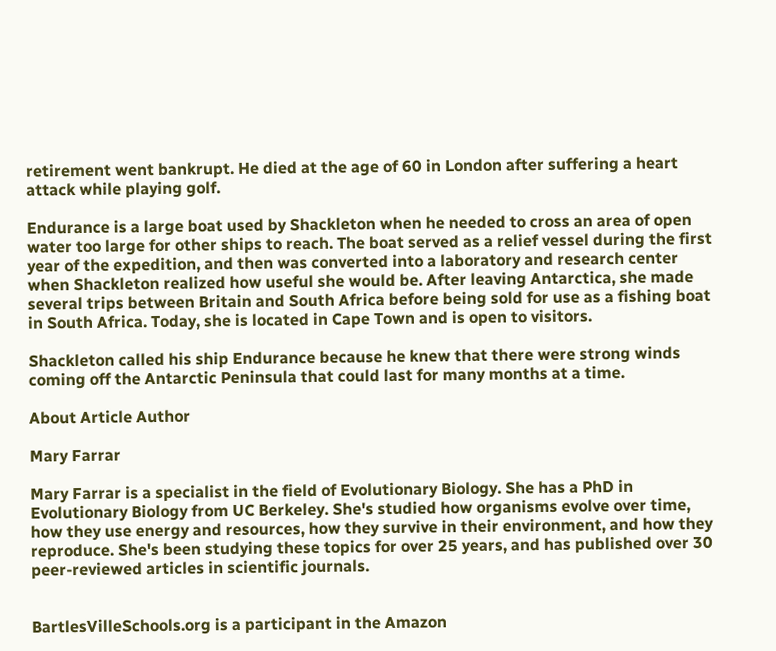retirement went bankrupt. He died at the age of 60 in London after suffering a heart attack while playing golf.

Endurance is a large boat used by Shackleton when he needed to cross an area of open water too large for other ships to reach. The boat served as a relief vessel during the first year of the expedition, and then was converted into a laboratory and research center when Shackleton realized how useful she would be. After leaving Antarctica, she made several trips between Britain and South Africa before being sold for use as a fishing boat in South Africa. Today, she is located in Cape Town and is open to visitors.

Shackleton called his ship Endurance because he knew that there were strong winds coming off the Antarctic Peninsula that could last for many months at a time.

About Article Author

Mary Farrar

Mary Farrar is a specialist in the field of Evolutionary Biology. She has a PhD in Evolutionary Biology from UC Berkeley. She's studied how organisms evolve over time, how they use energy and resources, how they survive in their environment, and how they reproduce. She's been studying these topics for over 25 years, and has published over 30 peer-reviewed articles in scientific journals.


BartlesVilleSchools.org is a participant in the Amazon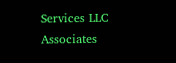Services LLC Associates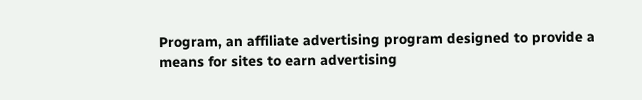Program, an affiliate advertising program designed to provide a means for sites to earn advertising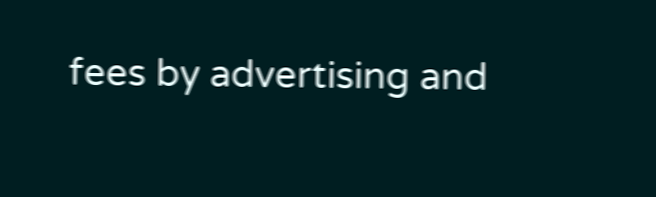fees by advertising and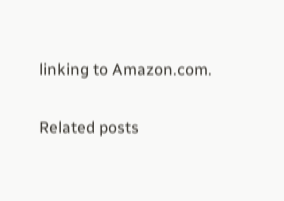linking to Amazon.com.

Related posts